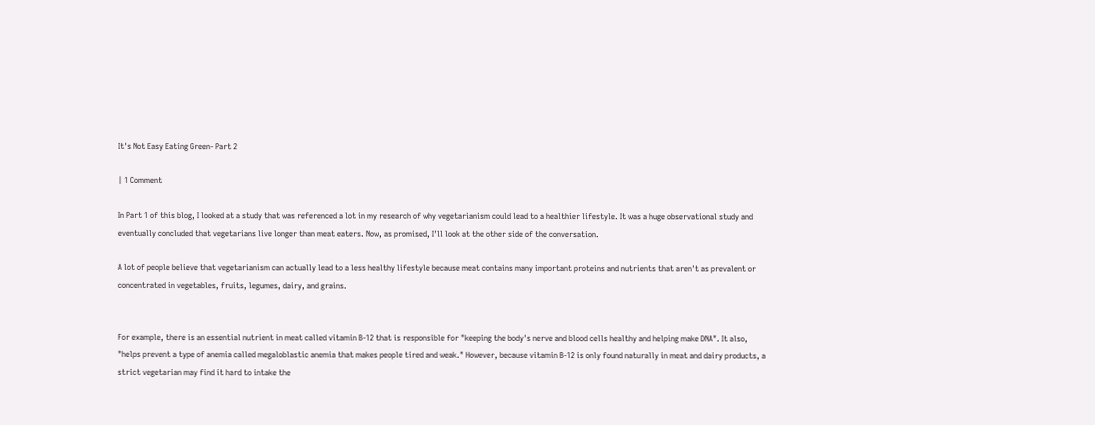It's Not Easy Eating Green- Part 2

| 1 Comment

In Part 1 of this blog, I looked at a study that was referenced a lot in my research of why vegetarianism could lead to a healthier lifestyle. It was a huge observational study and eventually concluded that vegetarians live longer than meat eaters. Now, as promised, I'll look at the other side of the conversation.

A lot of people believe that vegetarianism can actually lead to a less healthy lifestyle because meat contains many important proteins and nutrients that aren't as prevalent or concentrated in vegetables, fruits, legumes, dairy, and grains.


For example, there is an essential nutrient in meat called vitamin B-12 that is responsible for "keeping the body's nerve and blood cells healthy and helping make DNA". It also, "helps prevent a type of anemia called megaloblastic anemia that makes people tired and weak." However, because vitamin B-12 is only found naturally in meat and dairy products, a strict vegetarian may find it hard to intake the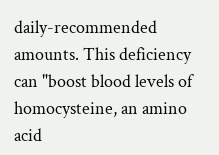daily-recommended amounts. This deficiency can "boost blood levels of homocysteine, an amino acid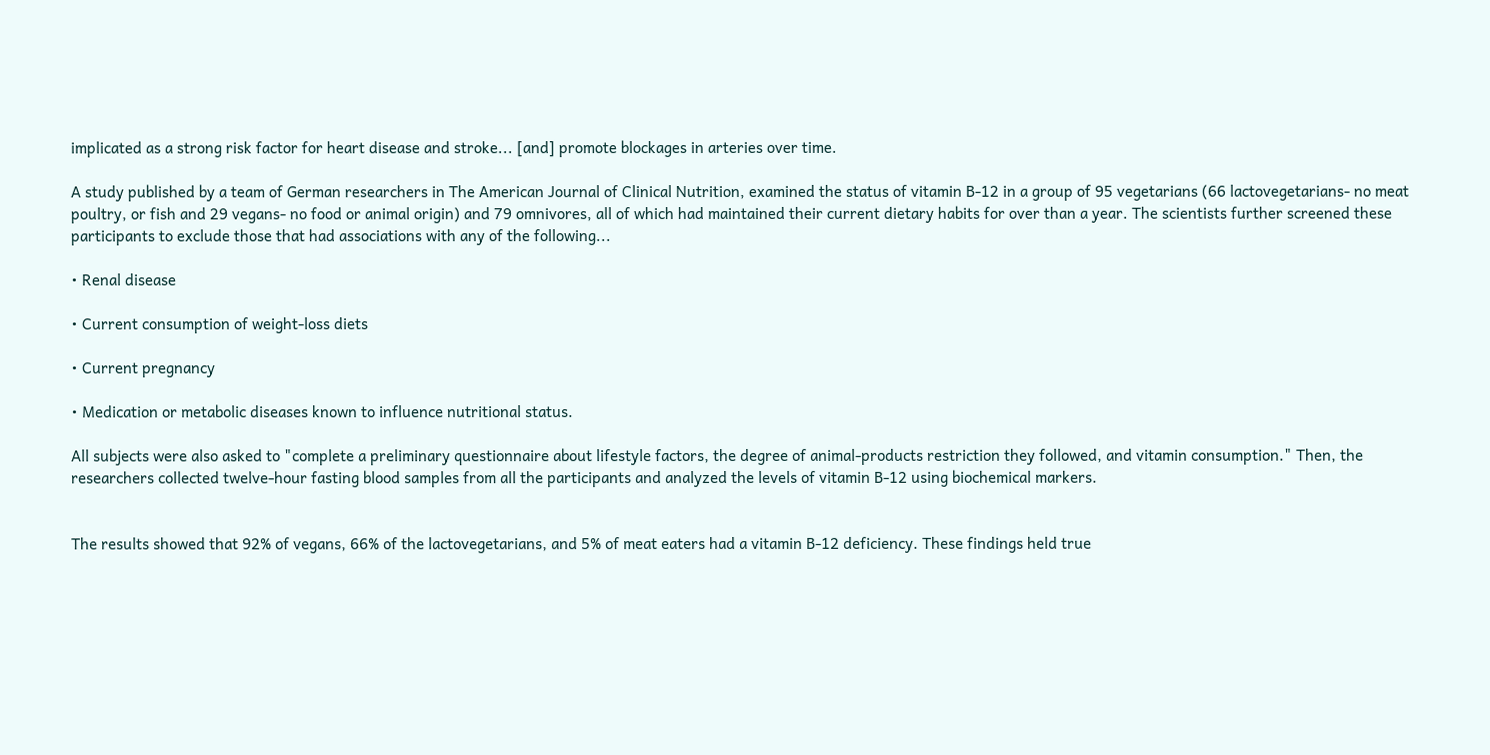implicated as a strong risk factor for heart disease and stroke... [and] promote blockages in arteries over time.

A study published by a team of German researchers in The American Journal of Clinical Nutrition, examined the status of vitamin B-12 in a group of 95 vegetarians (66 lactovegetarians- no meat poultry, or fish and 29 vegans- no food or animal origin) and 79 omnivores, all of which had maintained their current dietary habits for over than a year. The scientists further screened these participants to exclude those that had associations with any of the following...

• Renal disease

• Current consumption of weight-loss diets

• Current pregnancy

• Medication or metabolic diseases known to influence nutritional status.

All subjects were also asked to "complete a preliminary questionnaire about lifestyle factors, the degree of animal-products restriction they followed, and vitamin consumption." Then, the researchers collected twelve-hour fasting blood samples from all the participants and analyzed the levels of vitamin B-12 using biochemical markers.


The results showed that 92% of vegans, 66% of the lactovegetarians, and 5% of meat eaters had a vitamin B-12 deficiency. These findings held true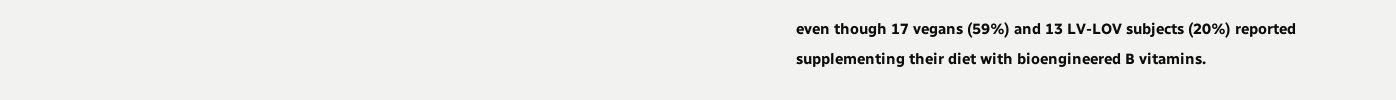even though 17 vegans (59%) and 13 LV-LOV subjects (20%) reported supplementing their diet with bioengineered B vitamins.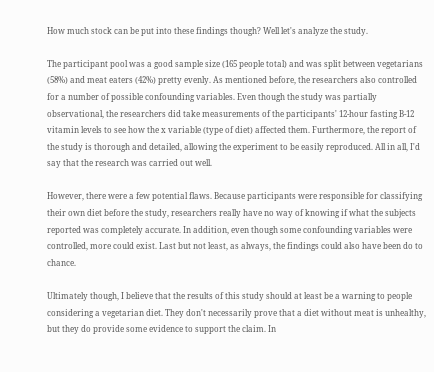How much stock can be put into these findings though? Well let's analyze the study.

The participant pool was a good sample size (165 people total) and was split between vegetarians (58%) and meat eaters (42%) pretty evenly. As mentioned before, the researchers also controlled for a number of possible confounding variables. Even though the study was partially observational, the researchers did take measurements of the participants' 12-hour fasting B-12 vitamin levels to see how the x variable (type of diet) affected them. Furthermore, the report of the study is thorough and detailed, allowing the experiment to be easily reproduced. All in all, I'd say that the research was carried out well.

However, there were a few potential flaws. Because participants were responsible for classifying their own diet before the study, researchers really have no way of knowing if what the subjects reported was completely accurate. In addition, even though some confounding variables were controlled, more could exist. Last but not least, as always, the findings could also have been do to chance.

Ultimately though, I believe that the results of this study should at least be a warning to people considering a vegetarian diet. They don't necessarily prove that a diet without meat is unhealthy, but they do provide some evidence to support the claim. In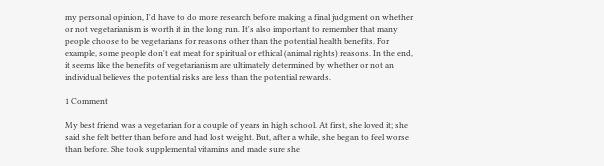my personal opinion, I'd have to do more research before making a final judgment on whether or not vegetarianism is worth it in the long run. It's also important to remember that many people choose to be vegetarians for reasons other than the potential health benefits. For example, some people don't eat meat for spiritual or ethical (animal rights) reasons. In the end, it seems like the benefits of vegetarianism are ultimately determined by whether or not an individual believes the potential risks are less than the potential rewards.

1 Comment

My best friend was a vegetarian for a couple of years in high school. At first, she loved it; she said she felt better than before and had lost weight. But, after a while, she began to feel worse than before. She took supplemental vitamins and made sure she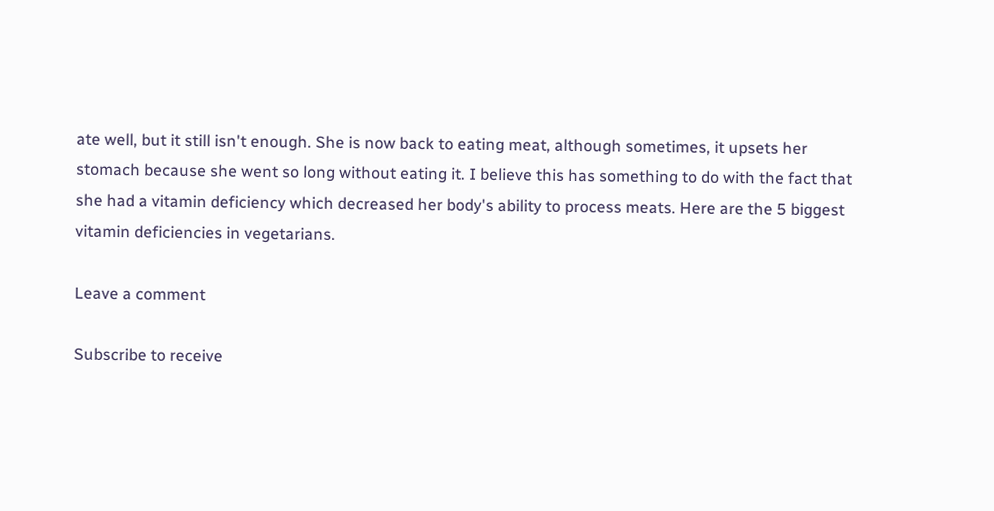ate well, but it still isn't enough. She is now back to eating meat, although sometimes, it upsets her stomach because she went so long without eating it. I believe this has something to do with the fact that she had a vitamin deficiency which decreased her body's ability to process meats. Here are the 5 biggest vitamin deficiencies in vegetarians.

Leave a comment

Subscribe to receive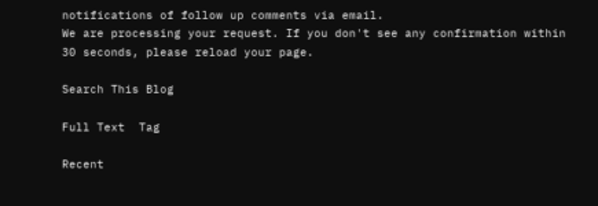notifications of follow up comments via email.
We are processing your request. If you don't see any confirmation within 30 seconds, please reload your page.

Search This Blog

Full Text  Tag

Recent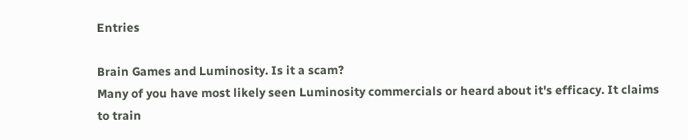Entries

Brain Games and Luminosity. Is it a scam?
Many of you have most likely seen Luminosity commercials or heard about it's efficacy. It claims to train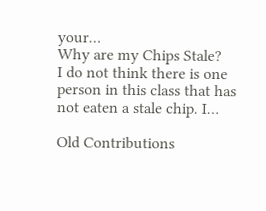your…
Why are my Chips Stale?
I do not think there is one person in this class that has not eaten a stale chip. I…

Old Contributions